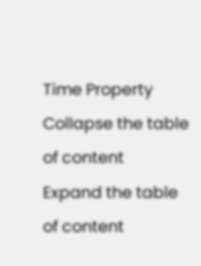Time Property
Collapse the table of content
Expand the table of content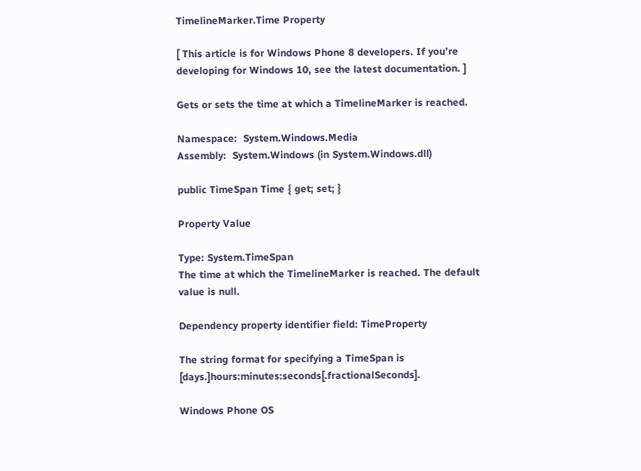TimelineMarker.Time Property

[ This article is for Windows Phone 8 developers. If you’re developing for Windows 10, see the latest documentation. ]

Gets or sets the time at which a TimelineMarker is reached.

Namespace:  System.Windows.Media
Assembly:  System.Windows (in System.Windows.dll)

public TimeSpan Time { get; set; }

Property Value

Type: System.TimeSpan
The time at which the TimelineMarker is reached. The default value is null.

Dependency property identifier field: TimeProperty

The string format for specifying a TimeSpan is [days.]hours:minutes:seconds[.fractionalSeconds].

Windows Phone OS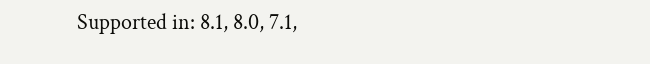Supported in: 8.1, 8.0, 7.1,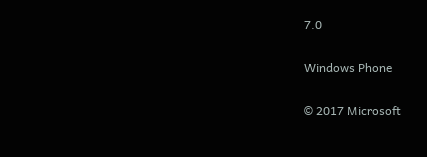7.0

Windows Phone

© 2017 Microsoft